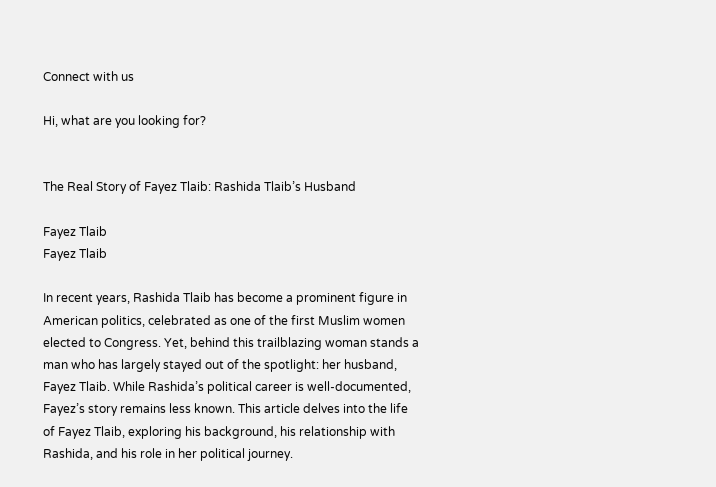Connect with us

Hi, what are you looking for?


The Real Story of Fayez Tlaib: Rashida Tlaib’s Husband

Fayez Tlaib
Fayez Tlaib

In recent years, Rashida Tlaib has become a prominent figure in American politics, celebrated as one of the first Muslim women elected to Congress. Yet, behind this trailblazing woman stands a man who has largely stayed out of the spotlight: her husband, Fayez Tlaib. While Rashida’s political career is well-documented, Fayez’s story remains less known. This article delves into the life of Fayez Tlaib, exploring his background, his relationship with Rashida, and his role in her political journey.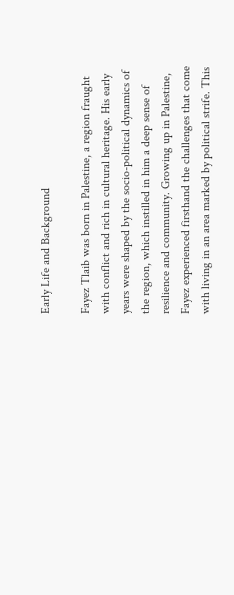Early Life and Background

Fayez Tlaib was born in Palestine, a region fraught with conflict and rich in cultural heritage. His early years were shaped by the socio-political dynamics of the region, which instilled in him a deep sense of resilience and community. Growing up in Palestine, Fayez experienced firsthand the challenges that come with living in an area marked by political strife. This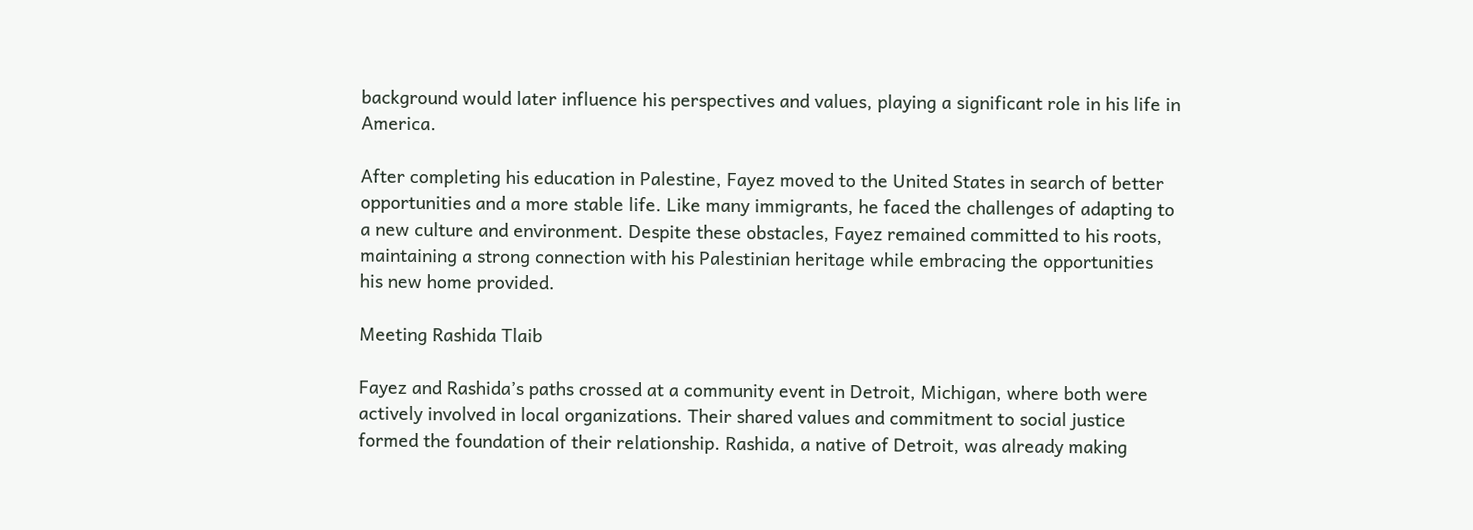background would later influence his perspectives and values, playing a significant role in his life in America.

After completing his education in Palestine, Fayez moved to the United States in search of better opportunities and a more stable life. Like many immigrants, he faced the challenges of adapting to a new culture and environment. Despite these obstacles, Fayez remained committed to his roots, maintaining a strong connection with his Palestinian heritage while embracing the opportunities his new home provided.

Meeting Rashida Tlaib

Fayez and Rashida’s paths crossed at a community event in Detroit, Michigan, where both were actively involved in local organizations. Their shared values and commitment to social justice formed the foundation of their relationship. Rashida, a native of Detroit, was already making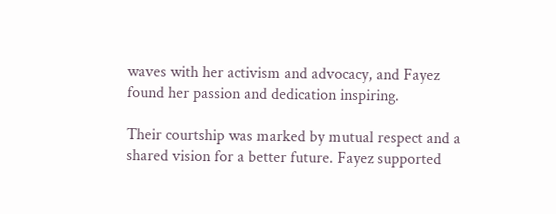waves with her activism and advocacy, and Fayez found her passion and dedication inspiring.

Their courtship was marked by mutual respect and a shared vision for a better future. Fayez supported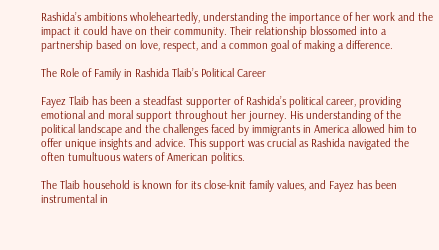Rashida’s ambitions wholeheartedly, understanding the importance of her work and the impact it could have on their community. Their relationship blossomed into a partnership based on love, respect, and a common goal of making a difference.

The Role of Family in Rashida Tlaib’s Political Career

Fayez Tlaib has been a steadfast supporter of Rashida’s political career, providing emotional and moral support throughout her journey. His understanding of the political landscape and the challenges faced by immigrants in America allowed him to offer unique insights and advice. This support was crucial as Rashida navigated the often tumultuous waters of American politics.

The Tlaib household is known for its close-knit family values, and Fayez has been instrumental in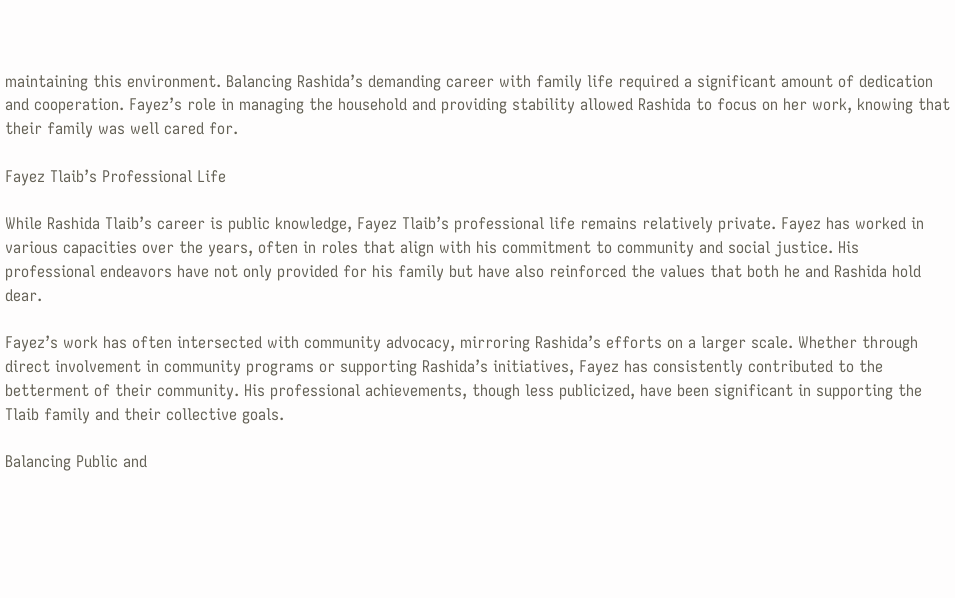maintaining this environment. Balancing Rashida’s demanding career with family life required a significant amount of dedication and cooperation. Fayez’s role in managing the household and providing stability allowed Rashida to focus on her work, knowing that their family was well cared for.

Fayez Tlaib’s Professional Life

While Rashida Tlaib’s career is public knowledge, Fayez Tlaib’s professional life remains relatively private. Fayez has worked in various capacities over the years, often in roles that align with his commitment to community and social justice. His professional endeavors have not only provided for his family but have also reinforced the values that both he and Rashida hold dear.

Fayez’s work has often intersected with community advocacy, mirroring Rashida’s efforts on a larger scale. Whether through direct involvement in community programs or supporting Rashida’s initiatives, Fayez has consistently contributed to the betterment of their community. His professional achievements, though less publicized, have been significant in supporting the Tlaib family and their collective goals.

Balancing Public and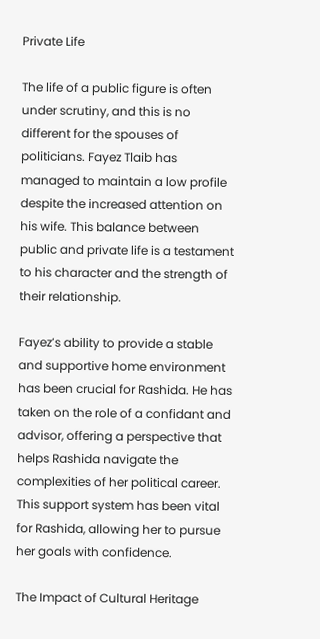Private Life

The life of a public figure is often under scrutiny, and this is no different for the spouses of politicians. Fayez Tlaib has managed to maintain a low profile despite the increased attention on his wife. This balance between public and private life is a testament to his character and the strength of their relationship.

Fayez’s ability to provide a stable and supportive home environment has been crucial for Rashida. He has taken on the role of a confidant and advisor, offering a perspective that helps Rashida navigate the complexities of her political career. This support system has been vital for Rashida, allowing her to pursue her goals with confidence.

The Impact of Cultural Heritage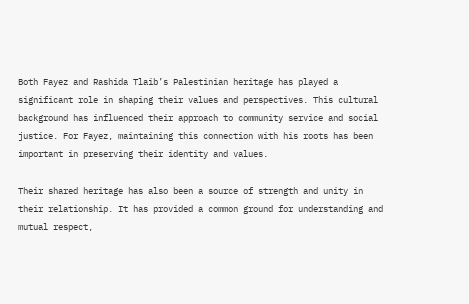Both Fayez and Rashida Tlaib’s Palestinian heritage has played a significant role in shaping their values and perspectives. This cultural background has influenced their approach to community service and social justice. For Fayez, maintaining this connection with his roots has been important in preserving their identity and values.

Their shared heritage has also been a source of strength and unity in their relationship. It has provided a common ground for understanding and mutual respect,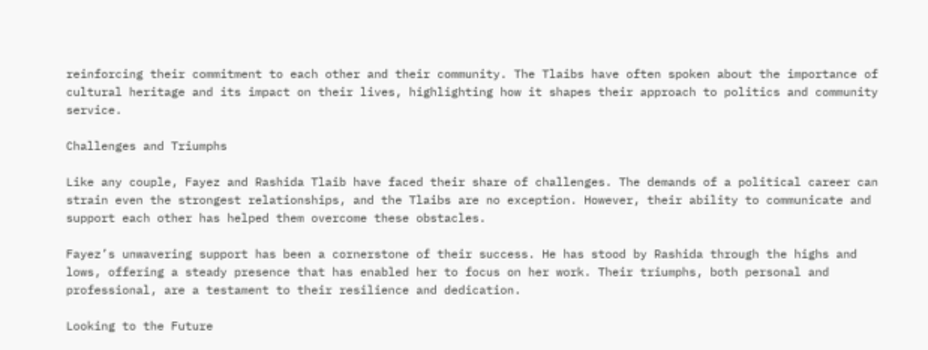reinforcing their commitment to each other and their community. The Tlaibs have often spoken about the importance of cultural heritage and its impact on their lives, highlighting how it shapes their approach to politics and community service.

Challenges and Triumphs

Like any couple, Fayez and Rashida Tlaib have faced their share of challenges. The demands of a political career can strain even the strongest relationships, and the Tlaibs are no exception. However, their ability to communicate and support each other has helped them overcome these obstacles.

Fayez’s unwavering support has been a cornerstone of their success. He has stood by Rashida through the highs and lows, offering a steady presence that has enabled her to focus on her work. Their triumphs, both personal and professional, are a testament to their resilience and dedication.

Looking to the Future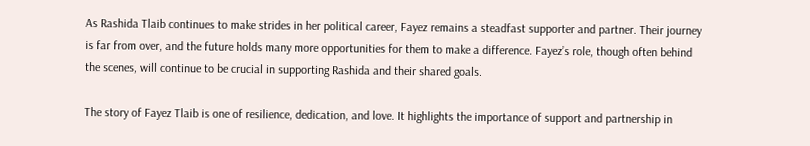As Rashida Tlaib continues to make strides in her political career, Fayez remains a steadfast supporter and partner. Their journey is far from over, and the future holds many more opportunities for them to make a difference. Fayez’s role, though often behind the scenes, will continue to be crucial in supporting Rashida and their shared goals.

The story of Fayez Tlaib is one of resilience, dedication, and love. It highlights the importance of support and partnership in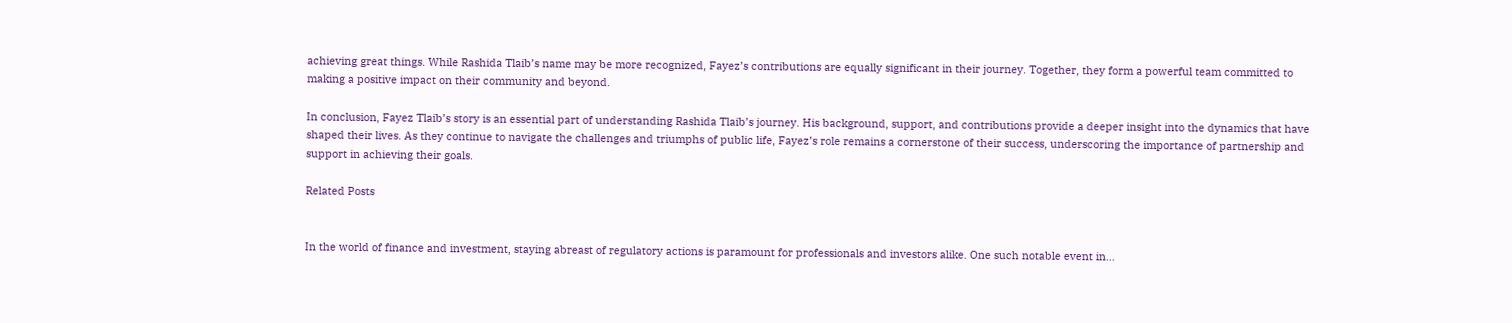achieving great things. While Rashida Tlaib’s name may be more recognized, Fayez’s contributions are equally significant in their journey. Together, they form a powerful team committed to making a positive impact on their community and beyond.

In conclusion, Fayez Tlaib’s story is an essential part of understanding Rashida Tlaib’s journey. His background, support, and contributions provide a deeper insight into the dynamics that have shaped their lives. As they continue to navigate the challenges and triumphs of public life, Fayez’s role remains a cornerstone of their success, underscoring the importance of partnership and support in achieving their goals.

Related Posts


In the world of finance and investment, staying abreast of regulatory actions is paramount for professionals and investors alike. One such notable event in...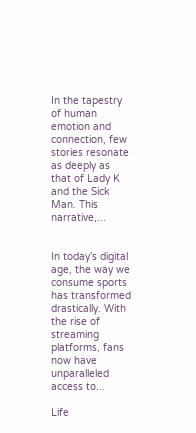In the tapestry of human emotion and connection, few stories resonate as deeply as that of Lady K and the Sick Man. This narrative,...


In today’s digital age, the way we consume sports has transformed drastically. With the rise of streaming platforms, fans now have unparalleled access to...

Life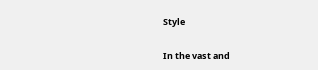Style

In the vast and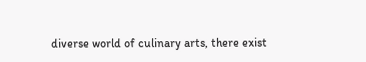diverse world of culinary arts, there exist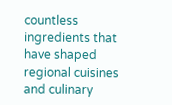countless ingredients that have shaped regional cuisines and culinary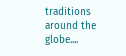traditions around the globe....